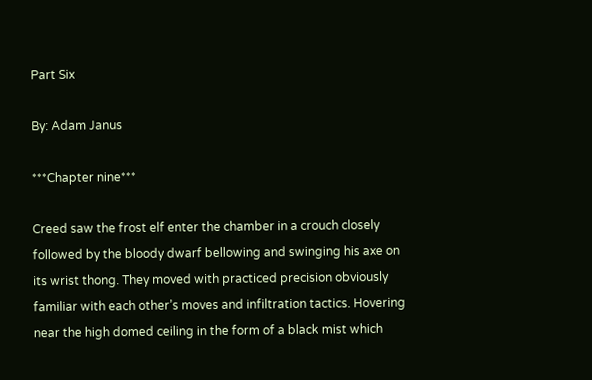Part Six

By: Adam Janus

***Chapter nine***

Creed saw the frost elf enter the chamber in a crouch closely followed by the bloody dwarf bellowing and swinging his axe on its wrist thong. They moved with practiced precision obviously familiar with each other’s moves and infiltration tactics. Hovering near the high domed ceiling in the form of a black mist which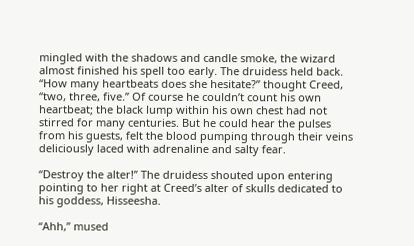mingled with the shadows and candle smoke, the wizard almost finished his spell too early. The druidess held back. “How many heartbeats does she hesitate?” thought Creed, “two, three, five.” Of course he couldn’t count his own heartbeat; the black lump within his own chest had not stirred for many centuries. But he could hear the pulses from his guests, felt the blood pumping through their veins deliciously laced with adrenaline and salty fear.

“Destroy the alter!” The druidess shouted upon entering pointing to her right at Creed’s alter of skulls dedicated to his goddess, Hisseesha.

“Ahh,” mused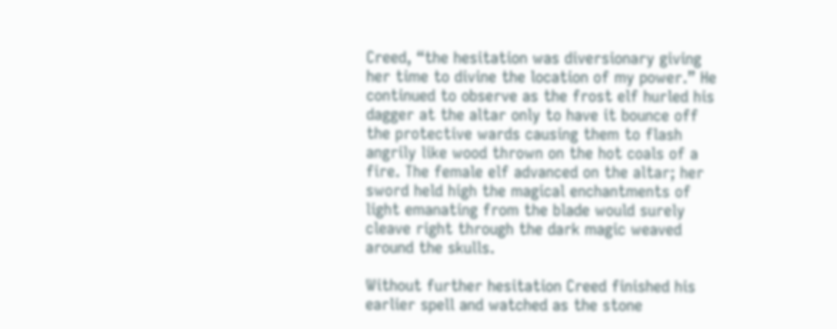Creed, “the hesitation was diversionary giving her time to divine the location of my power.” He continued to observe as the frost elf hurled his dagger at the altar only to have it bounce off the protective wards causing them to flash angrily like wood thrown on the hot coals of a fire. The female elf advanced on the altar; her sword held high the magical enchantments of light emanating from the blade would surely cleave right through the dark magic weaved around the skulls.

Without further hesitation Creed finished his earlier spell and watched as the stone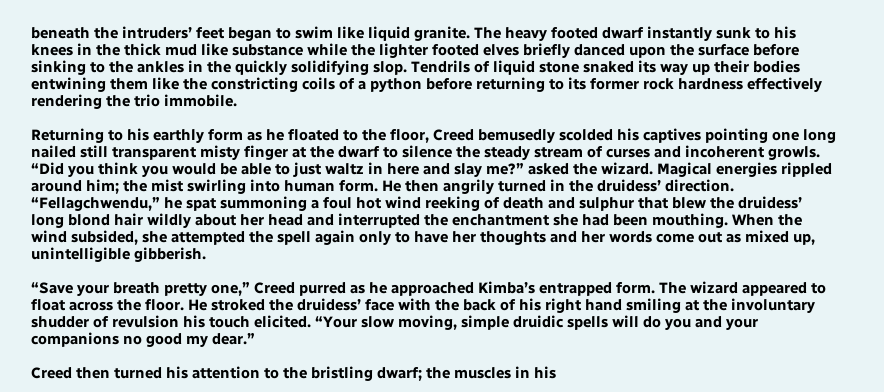beneath the intruders’ feet began to swim like liquid granite. The heavy footed dwarf instantly sunk to his knees in the thick mud like substance while the lighter footed elves briefly danced upon the surface before sinking to the ankles in the quickly solidifying slop. Tendrils of liquid stone snaked its way up their bodies entwining them like the constricting coils of a python before returning to its former rock hardness effectively rendering the trio immobile.

Returning to his earthly form as he floated to the floor, Creed bemusedly scolded his captives pointing one long nailed still transparent misty finger at the dwarf to silence the steady stream of curses and incoherent growls. “Did you think you would be able to just waltz in here and slay me?” asked the wizard. Magical energies rippled around him; the mist swirling into human form. He then angrily turned in the druidess’ direction. “Fellagchwendu,” he spat summoning a foul hot wind reeking of death and sulphur that blew the druidess’ long blond hair wildly about her head and interrupted the enchantment she had been mouthing. When the wind subsided, she attempted the spell again only to have her thoughts and her words come out as mixed up, unintelligible gibberish.

“Save your breath pretty one,” Creed purred as he approached Kimba’s entrapped form. The wizard appeared to float across the floor. He stroked the druidess’ face with the back of his right hand smiling at the involuntary shudder of revulsion his touch elicited. “Your slow moving, simple druidic spells will do you and your companions no good my dear.”

Creed then turned his attention to the bristling dwarf; the muscles in his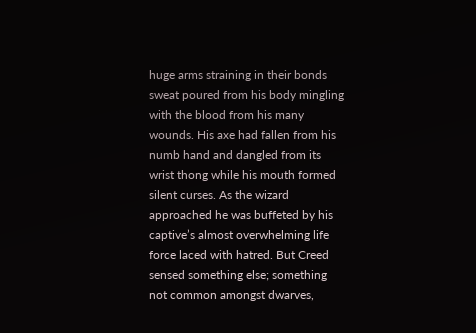huge arms straining in their bonds sweat poured from his body mingling with the blood from his many wounds. His axe had fallen from his numb hand and dangled from its wrist thong while his mouth formed silent curses. As the wizard approached he was buffeted by his captive’s almost overwhelming life force laced with hatred. But Creed sensed something else; something not common amongst dwarves,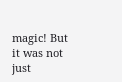magic! But it was not just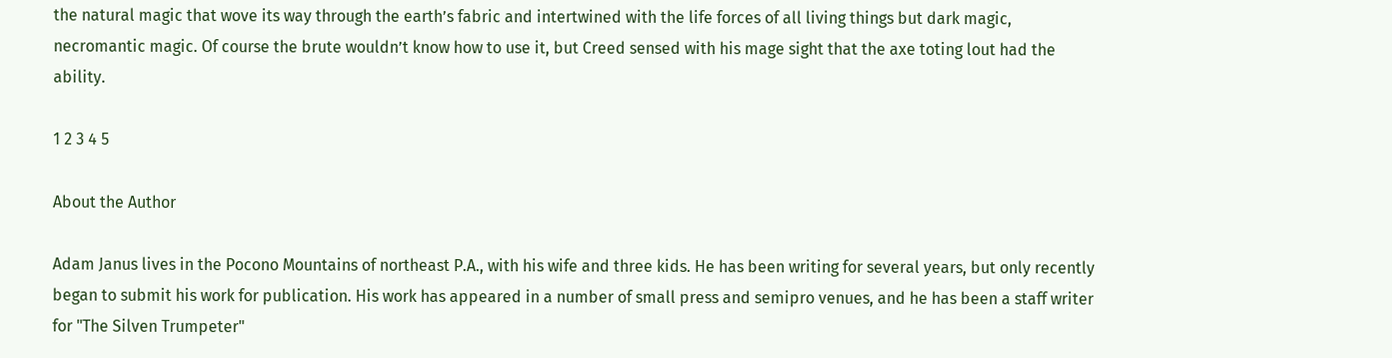the natural magic that wove its way through the earth’s fabric and intertwined with the life forces of all living things but dark magic, necromantic magic. Of course the brute wouldn’t know how to use it, but Creed sensed with his mage sight that the axe toting lout had the ability.

1 2 3 4 5

About the Author

Adam Janus lives in the Pocono Mountains of northeast P.A., with his wife and three kids. He has been writing for several years, but only recently began to submit his work for publication. His work has appeared in a number of small press and semipro venues, and he has been a staff writer for "The Silven Trumpeter"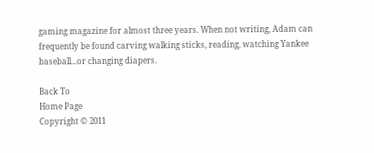gaming magazine for almost three years. When not writing, Adam can frequently be found carving walking sticks, reading, watching Yankee baseball...or changing diapers.

Back To
Home Page
Copyright © 2011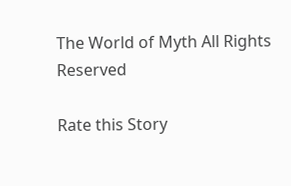The World of Myth All Rights Reserved

Rate this Story